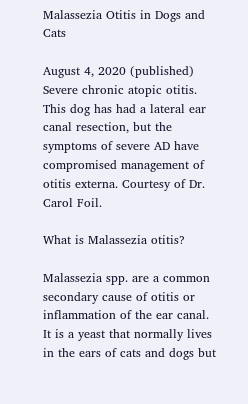Malassezia Otitis in Dogs and Cats

August 4, 2020 (published)
Severe chronic atopic otitis.
This dog has had a lateral ear canal resection, but the symptoms of severe AD have compromised management of otitis externa. Courtesy of Dr. Carol Foil.

What is Malassezia otitis?

Malassezia spp. are a common secondary cause of otitis or inflammation of the ear canal. It is a yeast that normally lives in the ears of cats and dogs but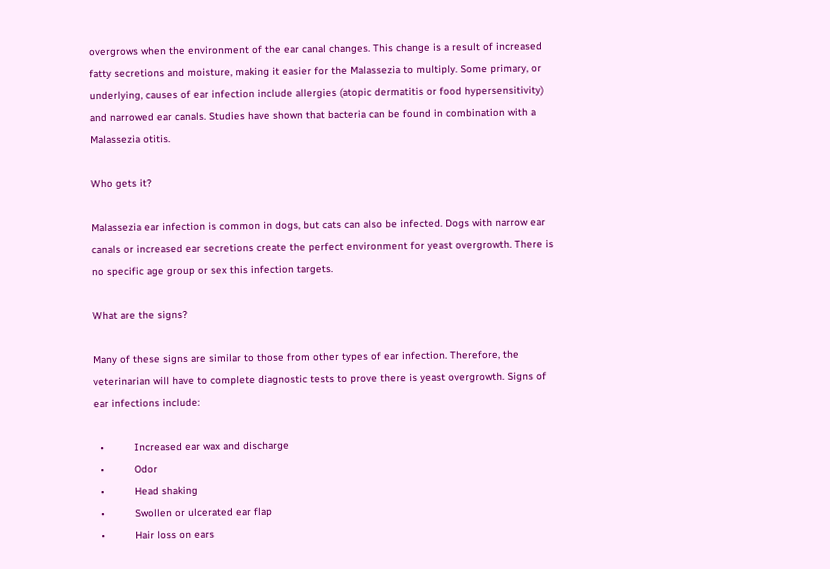overgrows when the environment of the ear canal changes. This change is a result of increased fatty secretions and moisture, making it easier for the Malassezia to multiply. Some primary, or underlying, causes of ear infection include allergies (atopic dermatitis or food hypersensitivity) and narrowed ear canals. Studies have shown that bacteria can be found in combination with a Malassezia otitis.

Who gets it?

Malassezia ear infection is common in dogs, but cats can also be infected. Dogs with narrow ear canals or increased ear secretions create the perfect environment for yeast overgrowth. There is no specific age group or sex this infection targets.

What are the signs?

Many of these signs are similar to those from other types of ear infection. Therefore, the veterinarian will have to complete diagnostic tests to prove there is yeast overgrowth. Signs of ear infections include:

  •          Increased ear wax and discharge
  •          Odor
  •          Head shaking
  •          Swollen or ulcerated ear flap
  •          Hair loss on ears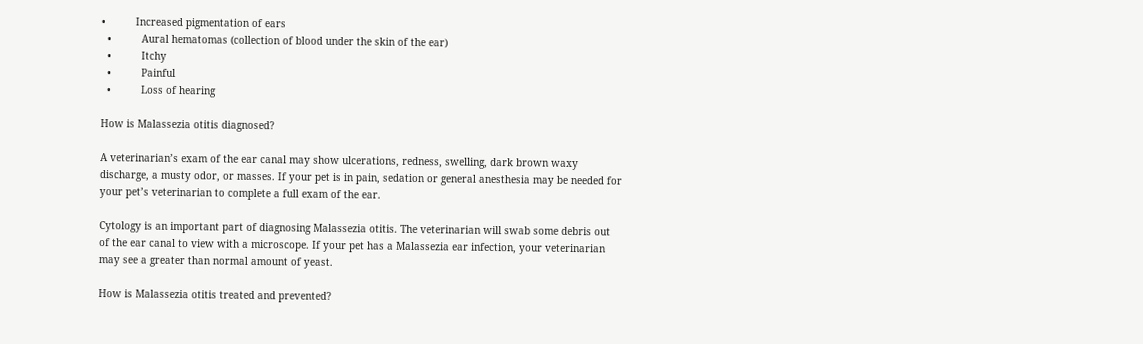•          Increased pigmentation of ears
  •          Aural hematomas (collection of blood under the skin of the ear)
  •          Itchy
  •          Painful
  •          Loss of hearing

How is Malassezia otitis diagnosed?

A veterinarian’s exam of the ear canal may show ulcerations, redness, swelling, dark brown waxy discharge, a musty odor, or masses. If your pet is in pain, sedation or general anesthesia may be needed for your pet’s veterinarian to complete a full exam of the ear.

Cytology is an important part of diagnosing Malassezia otitis. The veterinarian will swab some debris out of the ear canal to view with a microscope. If your pet has a Malassezia ear infection, your veterinarian may see a greater than normal amount of yeast.

How is Malassezia otitis treated and prevented?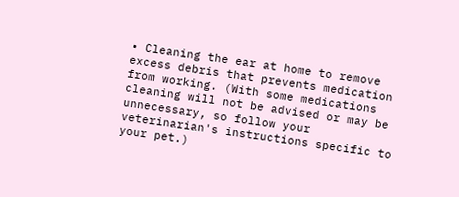• Cleaning the ear at home to remove excess debris that prevents medication from working. (With some medications cleaning will not be advised or may be unnecessary, so follow your veterinarian's instructions specific to your pet.)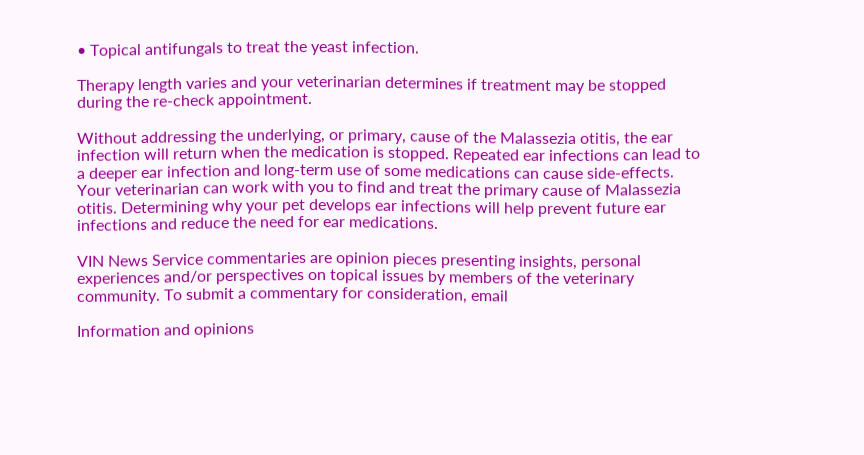• Topical antifungals to treat the yeast infection.

Therapy length varies and your veterinarian determines if treatment may be stopped during the re-check appointment.

Without addressing the underlying, or primary, cause of the Malassezia otitis, the ear infection will return when the medication is stopped. Repeated ear infections can lead to a deeper ear infection and long-term use of some medications can cause side-effects. Your veterinarian can work with you to find and treat the primary cause of Malassezia otitis. Determining why your pet develops ear infections will help prevent future ear infections and reduce the need for ear medications.

VIN News Service commentaries are opinion pieces presenting insights, personal experiences and/or perspectives on topical issues by members of the veterinary community. To submit a commentary for consideration, email

Information and opinions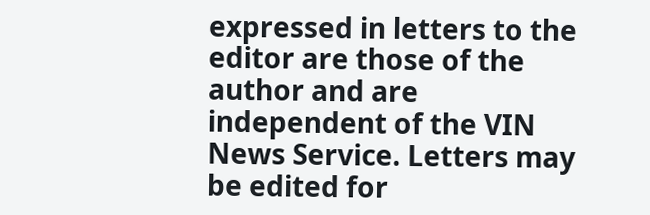expressed in letters to the editor are those of the author and are independent of the VIN News Service. Letters may be edited for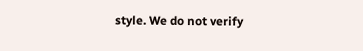style. We do not verify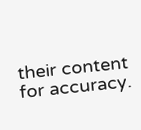their content for accuracy.